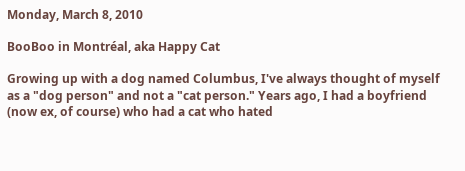Monday, March 8, 2010

BooBoo in Montréal, aka Happy Cat

Growing up with a dog named Columbus, I've always thought of myself as a "dog person" and not a "cat person." Years ago, I had a boyfriend (now ex, of course) who had a cat who hated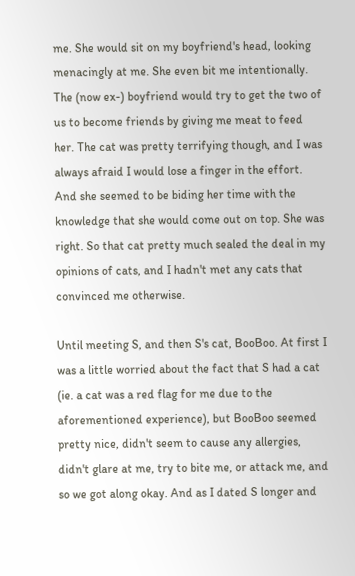me. She would sit on my boyfriend's head, looking menacingly at me. She even bit me intentionally. The (now ex-) boyfriend would try to get the two of us to become friends by giving me meat to feed her. The cat was pretty terrifying though, and I was always afraid I would lose a finger in the effort. And she seemed to be biding her time with the knowledge that she would come out on top. She was right. So that cat pretty much sealed the deal in my opinions of cats, and I hadn't met any cats that convinced me otherwise.

Until meeting S, and then S's cat, BooBoo. At first I was a little worried about the fact that S had a cat (ie. a cat was a red flag for me due to the aforementioned experience), but BooBoo seemed pretty nice, didn't seem to cause any allergies, didn't glare at me, try to bite me, or attack me, and so we got along okay. And as I dated S longer and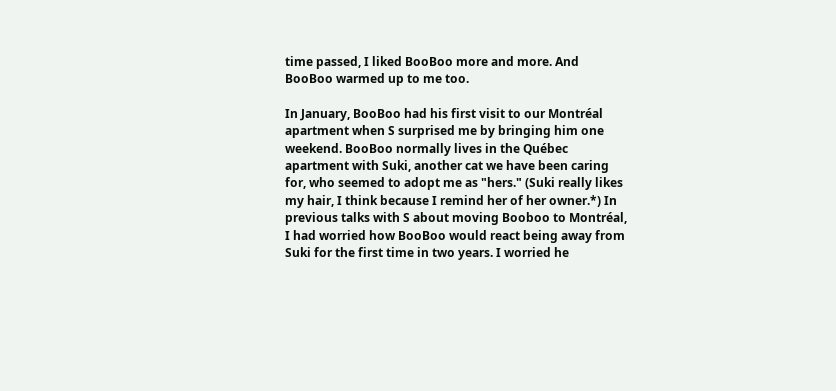time passed, I liked BooBoo more and more. And BooBoo warmed up to me too.

In January, BooBoo had his first visit to our Montréal apartment when S surprised me by bringing him one weekend. BooBoo normally lives in the Québec apartment with Suki, another cat we have been caring for, who seemed to adopt me as "hers." (Suki really likes my hair, I think because I remind her of her owner.*) In previous talks with S about moving Booboo to Montréal, I had worried how BooBoo would react being away from Suki for the first time in two years. I worried he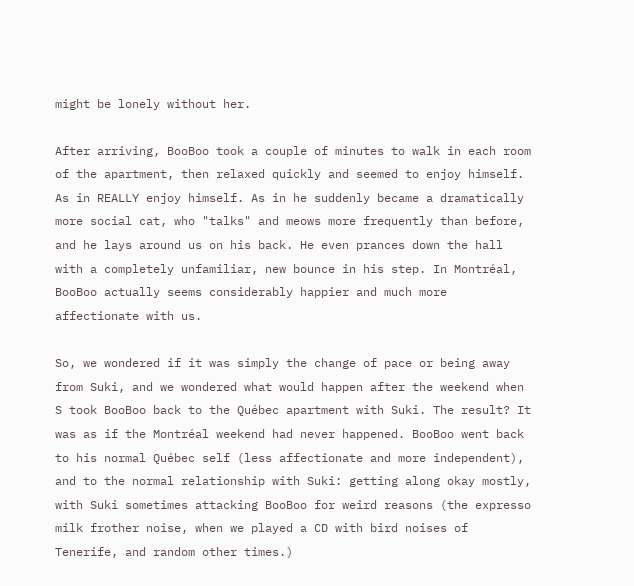might be lonely without her.

After arriving, BooBoo took a couple of minutes to walk in each room of the apartment, then relaxed quickly and seemed to enjoy himself. As in REALLY enjoy himself. As in he suddenly became a dramatically more social cat, who "talks" and meows more frequently than before, and he lays around us on his back. He even prances down the hall with a completely unfamiliar, new bounce in his step. In Montréal, BooBoo actually seems considerably happier and much more affectionate with us.

So, we wondered if it was simply the change of pace or being away from Suki, and we wondered what would happen after the weekend when S took BooBoo back to the Québec apartment with Suki. The result? It was as if the Montréal weekend had never happened. BooBoo went back to his normal Québec self (less affectionate and more independent), and to the normal relationship with Suki: getting along okay mostly, with Suki sometimes attacking BooBoo for weird reasons (the expresso milk frother noise, when we played a CD with bird noises of Tenerife, and random other times.)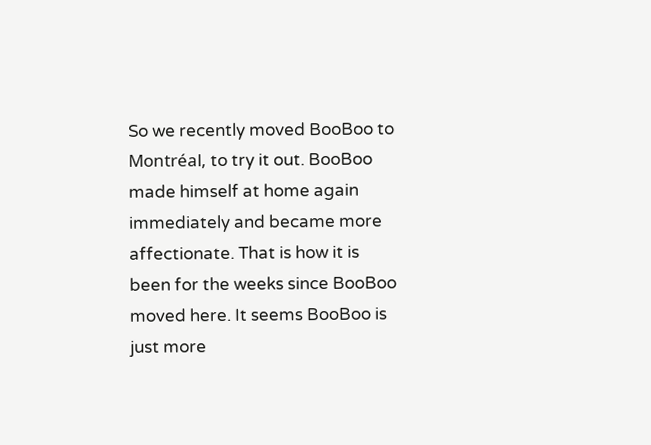So we recently moved BooBoo to Montréal, to try it out. BooBoo made himself at home again immediately and became more affectionate. That is how it is been for the weeks since BooBoo moved here. It seems BooBoo is just more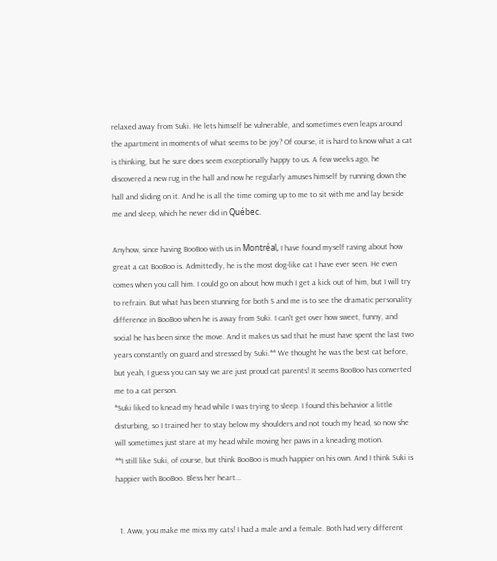relaxed away from Suki. He lets himself be vulnerable, and sometimes even leaps around the apartment in moments of what seems to be joy? Of course, it is hard to know what a cat is thinking, but he sure does seem exceptionally happy to us. A few weeks ago, he discovered a new rug in the hall and now he regularly amuses himself by running down the hall and sliding on it. And he is all the time coming up to me to sit with me and lay beside me and sleep, which he never did in Québec.

Anyhow, since having BooBoo with us in Montréal, I have found myself raving about how great a cat BooBoo is. Admittedly, he is the most dog-like cat I have ever seen. He even comes when you call him. I could go on about how much I get a kick out of him, but I will try to refrain. But what has been stunning for both S and me is to see the dramatic personality difference in BooBoo when he is away from Suki. I can't get over how sweet, funny, and social he has been since the move. And it makes us sad that he must have spent the last two years constantly on guard and stressed by Suki.** We thought he was the best cat before, but yeah, I guess you can say we are just proud cat parents! It seems BooBoo has converted me to a cat person.
*Suki liked to knead my head while I was trying to sleep. I found this behavior a little disturbing, so I trained her to stay below my shoulders and not touch my head, so now she will sometimes just stare at my head while moving her paws in a kneading motion.
**I still like Suki, of course, but think BooBoo is much happier on his own. And I think Suki is happier with BooBoo. Bless her heart...


  1. Aww, you make me miss my cats! I had a male and a female. Both had very different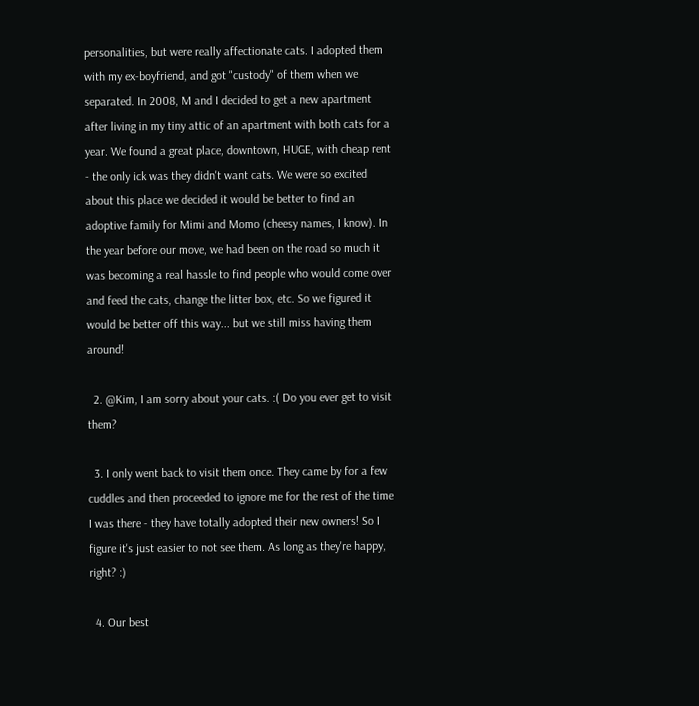personalities, but were really affectionate cats. I adopted them with my ex-boyfriend, and got "custody" of them when we separated. In 2008, M and I decided to get a new apartment after living in my tiny attic of an apartment with both cats for a year. We found a great place, downtown, HUGE, with cheap rent - the only ick was they didn't want cats. We were so excited about this place we decided it would be better to find an adoptive family for Mimi and Momo (cheesy names, I know). In the year before our move, we had been on the road so much it was becoming a real hassle to find people who would come over and feed the cats, change the litter box, etc. So we figured it would be better off this way... but we still miss having them around!

  2. @Kim, I am sorry about your cats. :( Do you ever get to visit them?

  3. I only went back to visit them once. They came by for a few cuddles and then proceeded to ignore me for the rest of the time I was there - they have totally adopted their new owners! So I figure it's just easier to not see them. As long as they're happy, right? :)

  4. Our best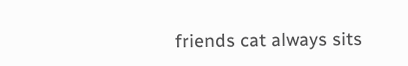friends cat always sits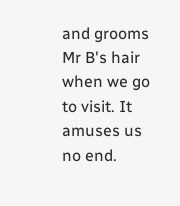and grooms Mr B's hair when we go to visit. It amuses us no end.